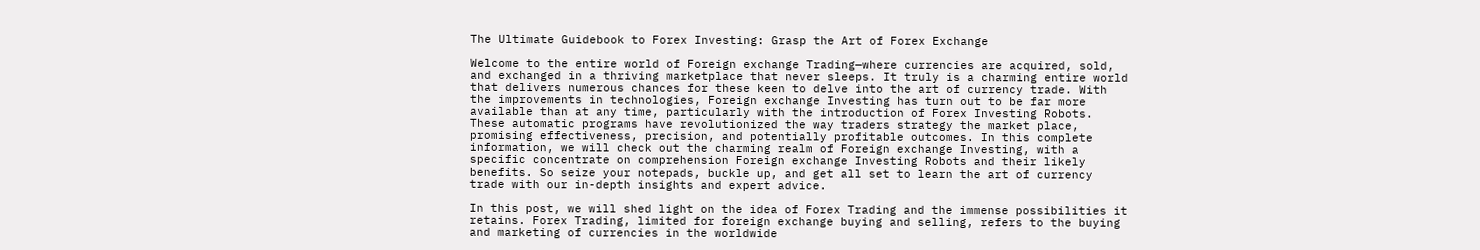The Ultimate Guidebook to Forex Investing: Grasp the Art of Forex Exchange

Welcome to the entire world of Foreign exchange Trading—where currencies are acquired, sold, and exchanged in a thriving marketplace that never sleeps. It truly is a charming entire world that delivers numerous chances for these keen to delve into the art of currency trade. With the improvements in technologies, Foreign exchange Investing has turn out to be far more available than at any time, particularly with the introduction of Forex Investing Robots. These automatic programs have revolutionized the way traders strategy the market place, promising effectiveness, precision, and potentially profitable outcomes. In this complete information, we will check out the charming realm of Foreign exchange Investing, with a specific concentrate on comprehension Foreign exchange Investing Robots and their likely benefits. So seize your notepads, buckle up, and get all set to learn the art of currency trade with our in-depth insights and expert advice.

In this post, we will shed light on the idea of Forex Trading and the immense possibilities it retains. Forex Trading, limited for foreign exchange buying and selling, refers to the buying and marketing of currencies in the worldwide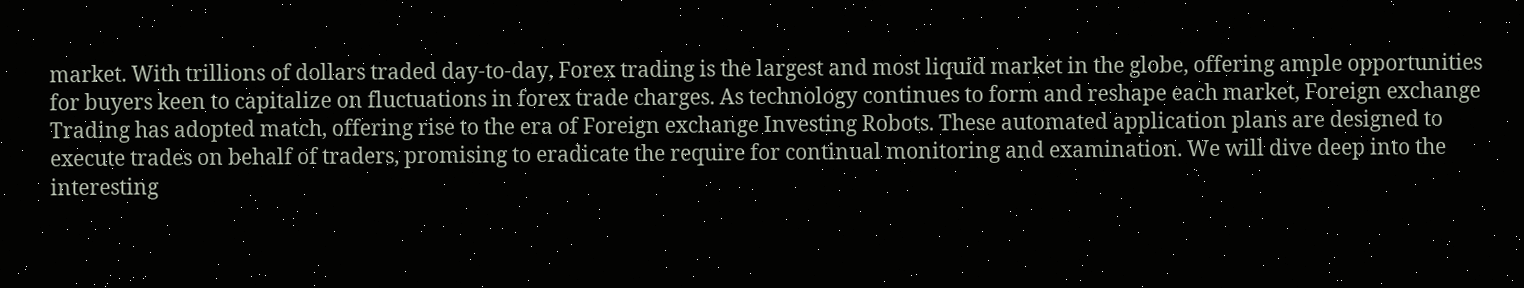market. With trillions of dollars traded day-to-day, Forex trading is the largest and most liquid market in the globe, offering ample opportunities for buyers keen to capitalize on fluctuations in forex trade charges. As technology continues to form and reshape each market, Foreign exchange Trading has adopted match, offering rise to the era of Foreign exchange Investing Robots. These automated application plans are designed to execute trades on behalf of traders, promising to eradicate the require for continual monitoring and examination. We will dive deep into the interesting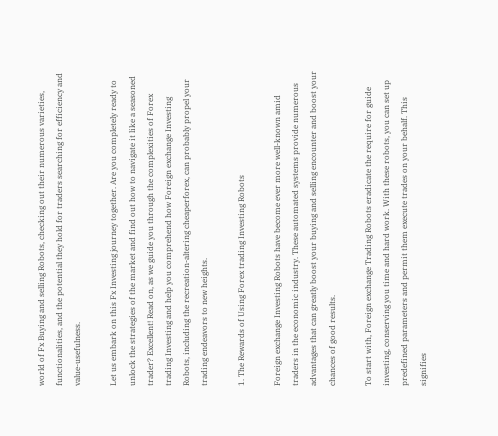world of Fx Buying and selling Robots, checking out their numerous varieties, functionalities, and the potential they hold for traders searching for efficiency and value-usefulness.

Let us embark on this Fx Investing journey together. Are you completely ready to unlock the strategies of the market and find out how to navigate it like a seasoned trader? Excellent! Read on, as we guide you through the complexities of Forex trading Investing and help you comprehend how Foreign exchange Investing Robots, including the recreation-altering cheaperforex, can probably propel your trading endeavors to new heights.

1. The Rewards of Using Forex trading Investing Robots

Foreign exchange Investing Robots have become ever more well-known amid traders in the economic industry. These automated systems provide numerous advantages that can greatly boost your buying and selling encounter and boost your chances of good results.

To start with, Foreign exchange Trading Robots eradicate the require for guide investing, conserving you time and hard work. With these robots, you can set up predefined parameters and permit them execute trades on your behalf. This signifies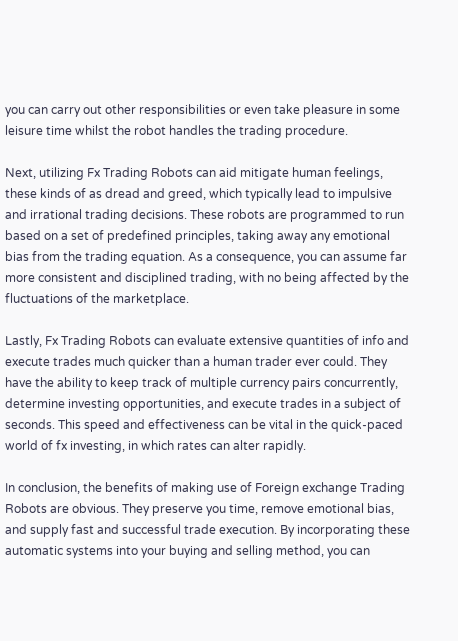you can carry out other responsibilities or even take pleasure in some leisure time whilst the robot handles the trading procedure.

Next, utilizing Fx Trading Robots can aid mitigate human feelings, these kinds of as dread and greed, which typically lead to impulsive and irrational trading decisions. These robots are programmed to run based on a set of predefined principles, taking away any emotional bias from the trading equation. As a consequence, you can assume far more consistent and disciplined trading, with no being affected by the fluctuations of the marketplace.

Lastly, Fx Trading Robots can evaluate extensive quantities of info and execute trades much quicker than a human trader ever could. They have the ability to keep track of multiple currency pairs concurrently, determine investing opportunities, and execute trades in a subject of seconds. This speed and effectiveness can be vital in the quick-paced world of fx investing, in which rates can alter rapidly.

In conclusion, the benefits of making use of Foreign exchange Trading Robots are obvious. They preserve you time, remove emotional bias, and supply fast and successful trade execution. By incorporating these automatic systems into your buying and selling method, you can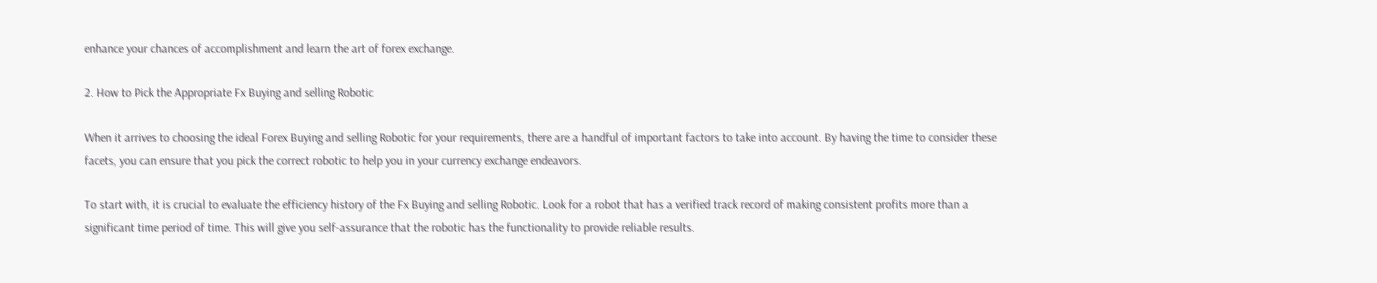enhance your chances of accomplishment and learn the art of forex exchange.

2. How to Pick the Appropriate Fx Buying and selling Robotic

When it arrives to choosing the ideal Forex Buying and selling Robotic for your requirements, there are a handful of important factors to take into account. By having the time to consider these facets, you can ensure that you pick the correct robotic to help you in your currency exchange endeavors.

To start with, it is crucial to evaluate the efficiency history of the Fx Buying and selling Robotic. Look for a robot that has a verified track record of making consistent profits more than a significant time period of time. This will give you self-assurance that the robotic has the functionality to provide reliable results.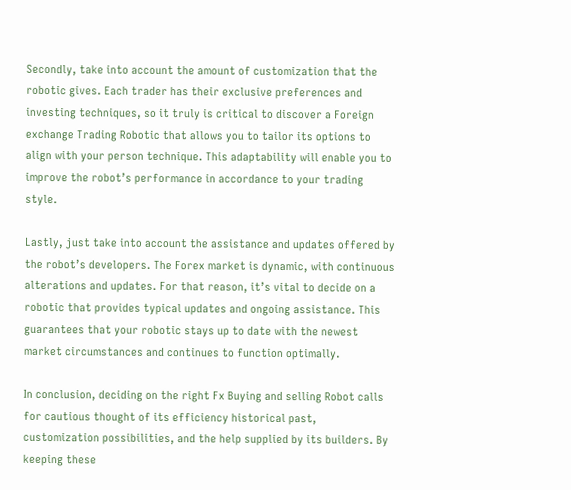Secondly, take into account the amount of customization that the robotic gives. Each trader has their exclusive preferences and investing techniques, so it truly is critical to discover a Foreign exchange Trading Robotic that allows you to tailor its options to align with your person technique. This adaptability will enable you to improve the robot’s performance in accordance to your trading style.

Lastly, just take into account the assistance and updates offered by the robot’s developers. The Forex market is dynamic, with continuous alterations and updates. For that reason, it’s vital to decide on a robotic that provides typical updates and ongoing assistance. This guarantees that your robotic stays up to date with the newest market circumstances and continues to function optimally.

In conclusion, deciding on the right Fx Buying and selling Robot calls for cautious thought of its efficiency historical past, customization possibilities, and the help supplied by its builders. By keeping these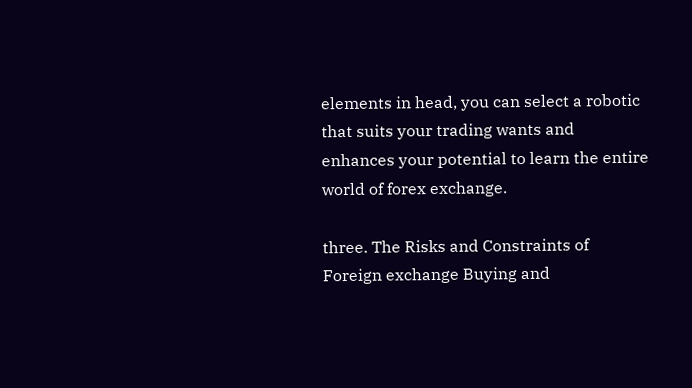elements in head, you can select a robotic that suits your trading wants and enhances your potential to learn the entire world of forex exchange.

three. The Risks and Constraints of Foreign exchange Buying and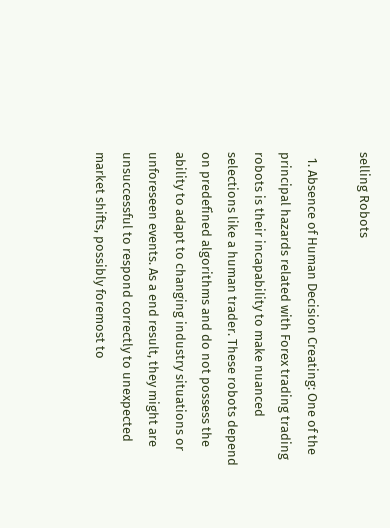selling Robots

  1. Absence of Human Decision Creating: One of the principal hazards related with Forex trading trading robots is their incapability to make nuanced selections like a human trader. These robots depend on predefined algorithms and do not possess the ability to adapt to changing industry situations or unforeseen events. As a end result, they might are unsuccessful to respond correctly to unexpected market shifts, possibly foremost to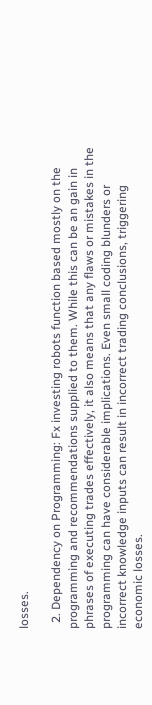losses.

  2. Dependency on Programming: Fx investing robots function based mostly on the programming and recommendations supplied to them. While this can be an gain in phrases of executing trades effectively, it also means that any flaws or mistakes in the programming can have considerable implications. Even small coding blunders or incorrect knowledge inputs can result in incorrect trading conclusions, triggering economic losses.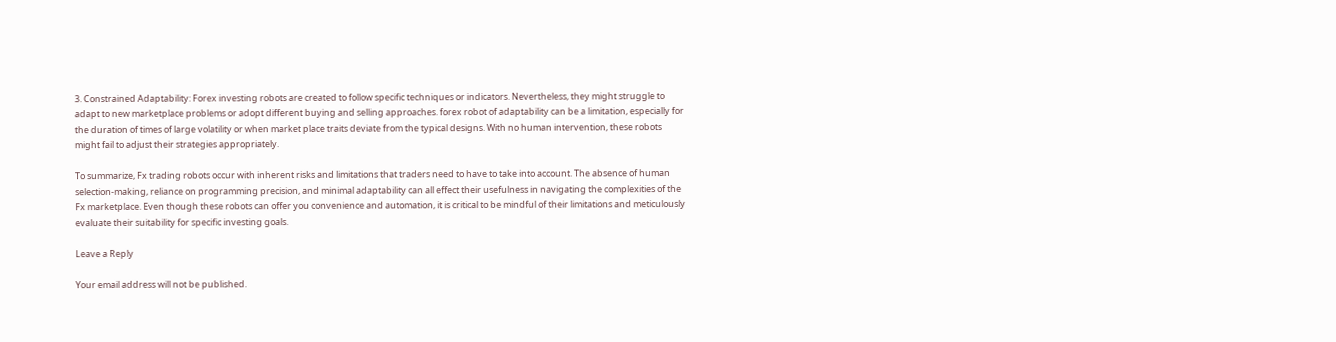3. Constrained Adaptability: Forex investing robots are created to follow specific techniques or indicators. Nevertheless, they might struggle to adapt to new marketplace problems or adopt different buying and selling approaches. forex robot of adaptability can be a limitation, especially for the duration of times of large volatility or when market place traits deviate from the typical designs. With no human intervention, these robots might fail to adjust their strategies appropriately.

To summarize, Fx trading robots occur with inherent risks and limitations that traders need to have to take into account. The absence of human selection-making, reliance on programming precision, and minimal adaptability can all effect their usefulness in navigating the complexities of the Fx marketplace. Even though these robots can offer you convenience and automation, it is critical to be mindful of their limitations and meticulously evaluate their suitability for specific investing goals.

Leave a Reply

Your email address will not be published.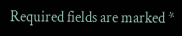Required fields are marked *